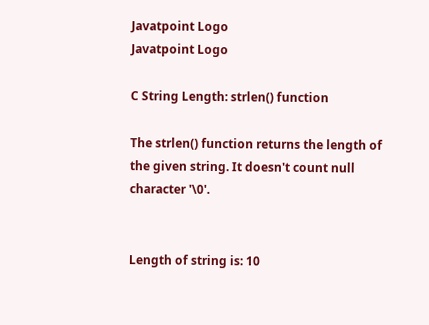Javatpoint Logo
Javatpoint Logo

C String Length: strlen() function

The strlen() function returns the length of the given string. It doesn't count null character '\0'.


Length of string is: 10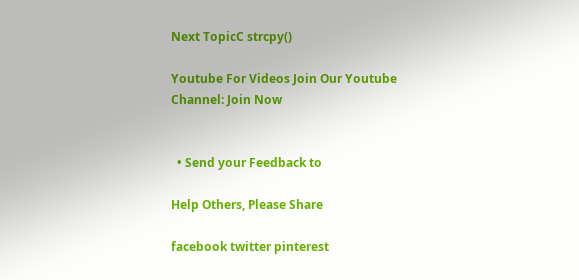Next TopicC strcpy()

Youtube For Videos Join Our Youtube Channel: Join Now


  • Send your Feedback to

Help Others, Please Share

facebook twitter pinterest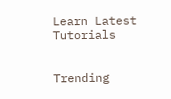Learn Latest Tutorials


Trending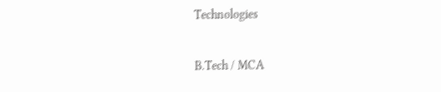Technologies

B.Tech / MCA